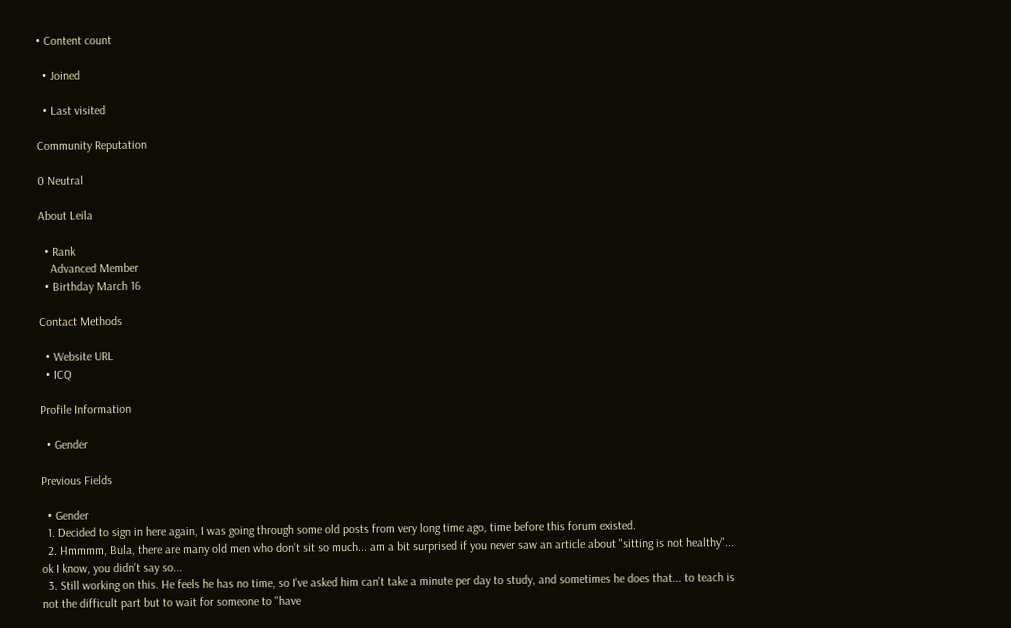• Content count

  • Joined

  • Last visited

Community Reputation

0 Neutral

About Leila

  • Rank
    Advanced Member
  • Birthday March 16

Contact Methods

  • Website URL
  • ICQ

Profile Information

  • Gender

Previous Fields

  • Gender
  1. Decided to sign in here again, I was going through some old posts from very long time ago, time before this forum existed.
  2. Hmmmm, Bula, there are many old men who don't sit so much... am a bit surprised if you never saw an article about "sitting is not healthy"... ok I know, you didn't say so...
  3. Still working on this. He feels he has no time, so I've asked him can't take a minute per day to study, and sometimes he does that... to teach is not the difficult part but to wait for someone to "have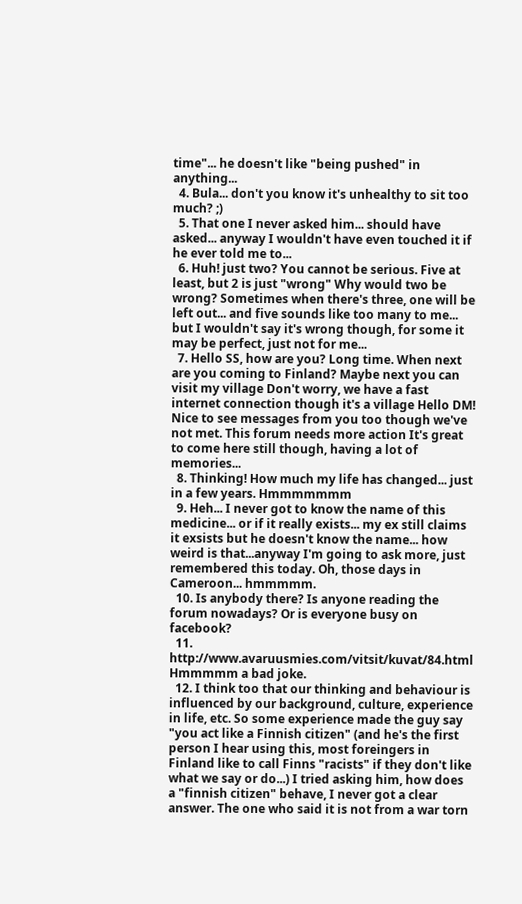time"... he doesn't like "being pushed" in anything...
  4. Bula... don't you know it's unhealthy to sit too much? ;)
  5. That one I never asked him... should have asked... anyway I wouldn't have even touched it if he ever told me to...
  6. Huh! just two? You cannot be serious. Five at least, but 2 is just "wrong" Why would two be wrong? Sometimes when there's three, one will be left out... and five sounds like too many to me... but I wouldn't say it's wrong though, for some it may be perfect, just not for me...
  7. Hello SS, how are you? Long time. When next are you coming to Finland? Maybe next you can visit my village Don't worry, we have a fast internet connection though it's a village Hello DM! Nice to see messages from you too though we've not met. This forum needs more action It's great to come here still though, having a lot of memories...
  8. Thinking! How much my life has changed... just in a few years. Hmmmmmmm
  9. Heh... I never got to know the name of this medicine... or if it really exists... my ex still claims it exsists but he doesn't know the name... how weird is that...anyway I'm going to ask more, just remembered this today. Oh, those days in Cameroon... hmmmmm.
  10. Is anybody there? Is anyone reading the forum nowadays? Or is everyone busy on facebook?
  11. http://www.avaruusmies.com/vitsit/kuvat/84.html Hmmmmm a bad joke.
  12. I think too that our thinking and behaviour is influenced by our background, culture, experience in life, etc. So some experience made the guy say "you act like a Finnish citizen" (and he's the first person I hear using this, most foreingers in Finland like to call Finns "racists" if they don't like what we say or do...) I tried asking him, how does a "finnish citizen" behave, I never got a clear answer. The one who said it is not from a war torn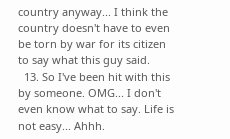country anyway... I think the country doesn't have to even be torn by war for its citizen to say what this guy said.
  13. So I've been hit with this by someone. OMG... I don't even know what to say. Life is not easy... Ahhh.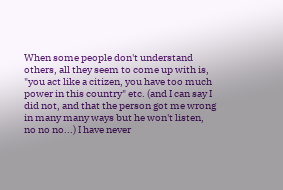When some people don't understand others, all they seem to come up with is, "you act like a citizen, you have too much power in this country" etc. (and I can say I did not, and that the person got me wrong in many many ways but he won't listen, no no no...) I have never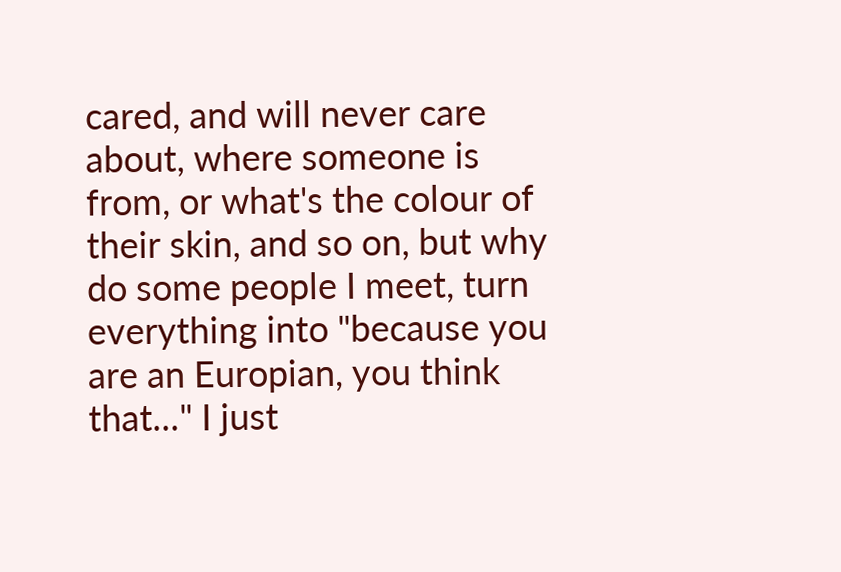cared, and will never care about, where someone is from, or what's the colour of their skin, and so on, but why do some people I meet, turn everything into "because you are an Europian, you think that..." I just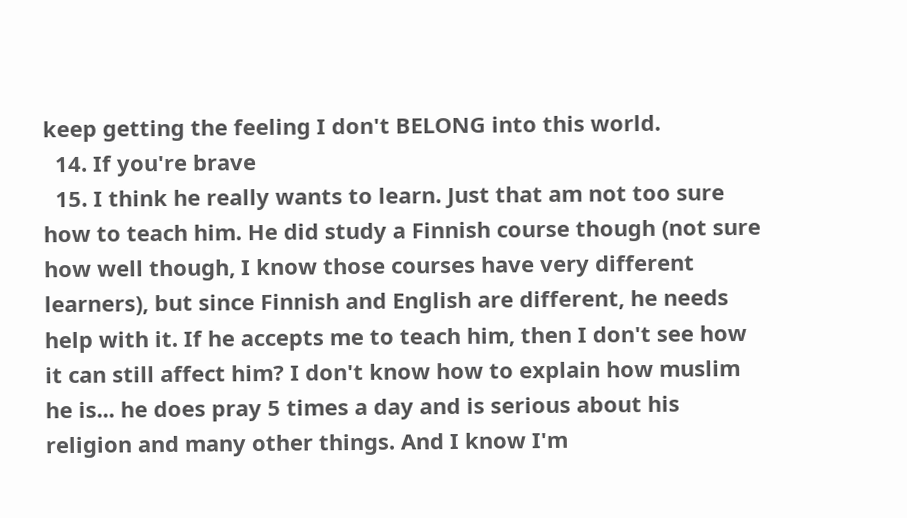keep getting the feeling I don't BELONG into this world.
  14. If you're brave
  15. I think he really wants to learn. Just that am not too sure how to teach him. He did study a Finnish course though (not sure how well though, I know those courses have very different learners), but since Finnish and English are different, he needs help with it. If he accepts me to teach him, then I don't see how it can still affect him? I don't know how to explain how muslim he is... he does pray 5 times a day and is serious about his religion and many other things. And I know I'm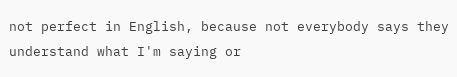not perfect in English, because not everybody says they understand what I'm saying or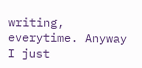writing, everytime. Anyway I just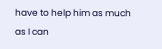have to help him as much as I can